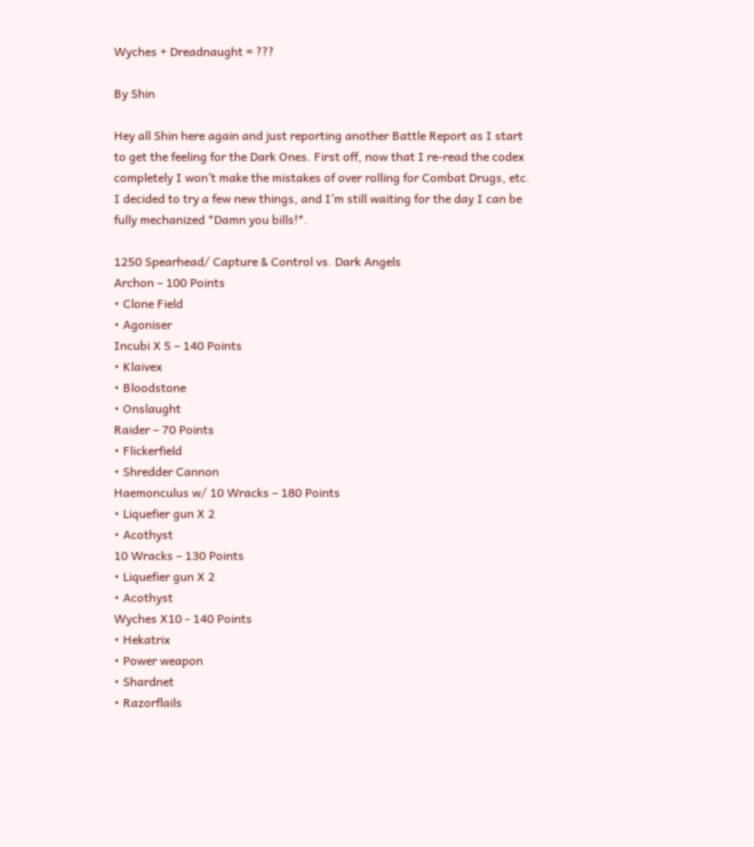Wyches + Dreadnaught = ???

By Shin

Hey all Shin here again and just reporting another Battle Report as I start to get the feeling for the Dark Ones. First off, now that I re-read the codex completely I won’t make the mistakes of over rolling for Combat Drugs, etc. I decided to try a few new things, and I’m still waiting for the day I can be fully mechanized *Damn you bills!*.

1250 Spearhead/ Capture & Control vs. Dark Angels
Archon – 100 Points
• Clone Field
• Agoniser
Incubi X 5 – 140 Points
• Klaivex
• Bloodstone
• Onslaught
Raider – 70 Points
• Flickerfield
• Shredder Cannon
Haemonculus w/ 10 Wracks – 180 Points
• Liquefier gun X 2
• Acothyst
10 Wracks – 130 Points
• Liquefier gun X 2
• Acothyst
Wyches X10 - 140 Points
• Hekatrix
• Power weapon
• Shardnet
• Razorflails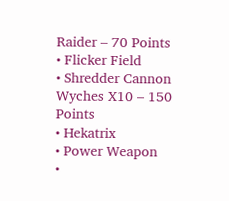Raider – 70 Points
• Flicker Field
• Shredder Cannon
Wyches X10 – 150 Points
• Hekatrix
• Power Weapon
•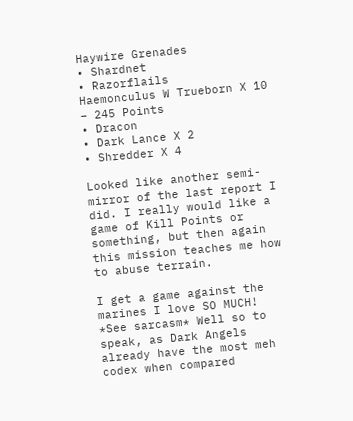Haywire Grenades
• Shardnet
• Razorflails
Haemonculus W Trueborn X 10 – 245 Points
• Dracon
• Dark Lance X 2
• Shredder X 4

Looked like another semi-mirror of the last report I did. I really would like a game of Kill Points or something, but then again this mission teaches me how to abuse terrain.

I get a game against the marines I love SO MUCH! *See sarcasm* Well so to speak, as Dark Angels already have the most meh codex when compared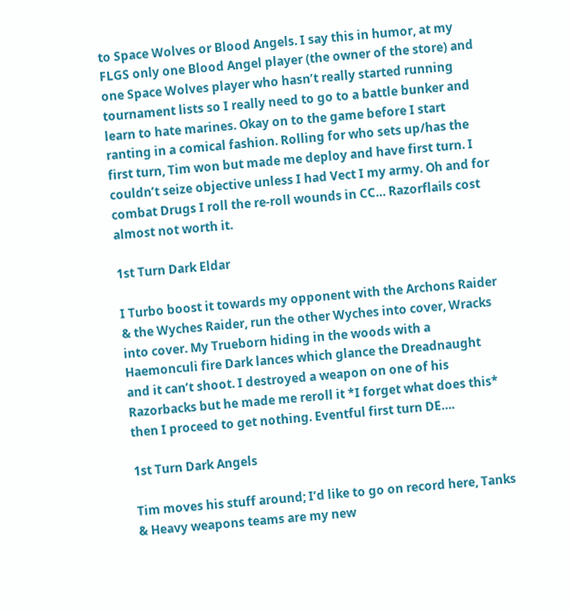to Space Wolves or Blood Angels. I say this in humor, at my FLGS only one Blood Angel player (the owner of the store) and one Space Wolves player who hasn’t really started running tournament lists so I really need to go to a battle bunker and learn to hate marines. Okay on to the game before I start ranting in a comical fashion. Rolling for who sets up/has the first turn, Tim won but made me deploy and have first turn. I couldn’t seize objective unless I had Vect I my army. Oh and for combat Drugs I roll the re-roll wounds in CC… Razorflails cost almost not worth it.

1st Turn Dark Eldar

I Turbo boost it towards my opponent with the Archons Raider & the Wyches Raider, run the other Wyches into cover, Wracks into cover. My Trueborn hiding in the woods with a Haemonculi fire Dark lances which glance the Dreadnaught and it can’t shoot. I destroyed a weapon on one of his Razorbacks but he made me reroll it *I forget what does this* then I proceed to get nothing. Eventful first turn DE….

1st Turn Dark Angels

Tim moves his stuff around; I’d like to go on record here, Tanks & Heavy weapons teams are my new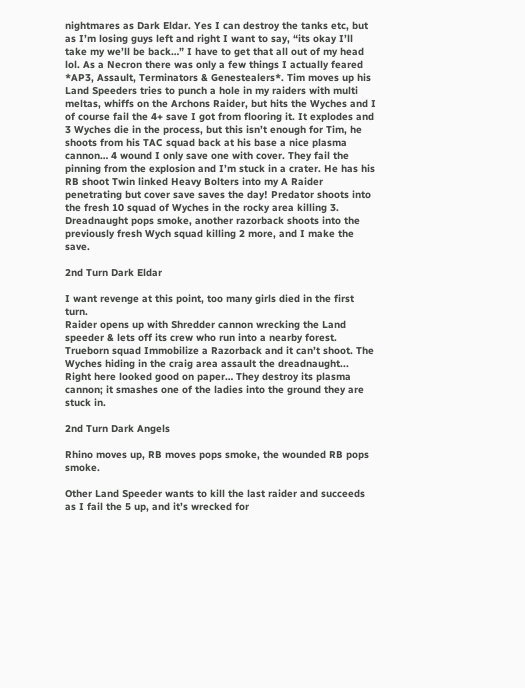nightmares as Dark Eldar. Yes I can destroy the tanks etc, but as I’m losing guys left and right I want to say, “its okay I’ll take my we’ll be back…” I have to get that all out of my head lol. As a Necron there was only a few things I actually feared *AP3, Assault, Terminators & Genestealers*. Tim moves up his Land Speeders tries to punch a hole in my raiders with multi meltas, whiffs on the Archons Raider, but hits the Wyches and I of course fail the 4+ save I got from flooring it. It explodes and 3 Wyches die in the process, but this isn’t enough for Tim, he shoots from his TAC squad back at his base a nice plasma cannon… 4 wound I only save one with cover. They fail the pinning from the explosion and I’m stuck in a crater. He has his RB shoot Twin linked Heavy Bolters into my A Raider penetrating but cover save saves the day! Predator shoots into the fresh 10 squad of Wyches in the rocky area killing 3. Dreadnaught pops smoke, another razorback shoots into the previously fresh Wych squad killing 2 more, and I make the save.

2nd Turn Dark Eldar

I want revenge at this point, too many girls died in the first turn.
Raider opens up with Shredder cannon wrecking the Land speeder & lets off its crew who run into a nearby forest. Trueborn squad Immobilize a Razorback and it can’t shoot. The Wyches hiding in the craig area assault the dreadnaught... Right here looked good on paper… They destroy its plasma cannon; it smashes one of the ladies into the ground they are stuck in.

2nd Turn Dark Angels

Rhino moves up, RB moves pops smoke, the wounded RB pops smoke.

Other Land Speeder wants to kill the last raider and succeeds as I fail the 5 up, and it’s wrecked for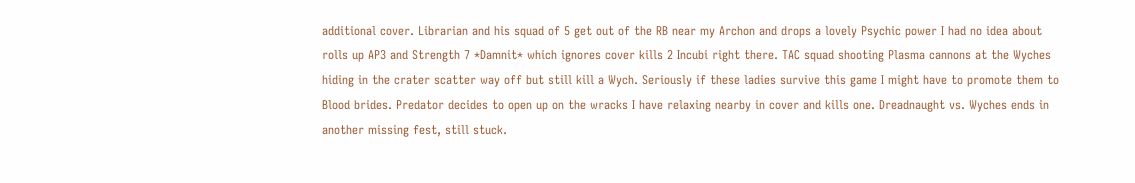additional cover. Librarian and his squad of 5 get out of the RB near my Archon and drops a lovely Psychic power I had no idea about rolls up AP3 and Strength 7 *Damnit* which ignores cover kills 2 Incubi right there. TAC squad shooting Plasma cannons at the Wyches hiding in the crater scatter way off but still kill a Wych. Seriously if these ladies survive this game I might have to promote them to Blood brides. Predator decides to open up on the wracks I have relaxing nearby in cover and kills one. Dreadnaught vs. Wyches ends in another missing fest, still stuck.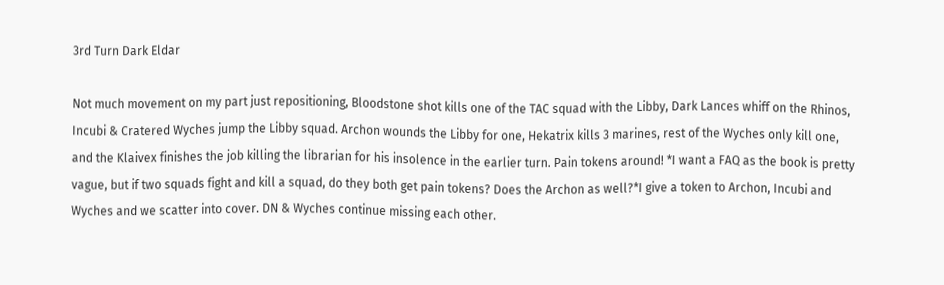3rd Turn Dark Eldar

Not much movement on my part just repositioning, Bloodstone shot kills one of the TAC squad with the Libby, Dark Lances whiff on the Rhinos, Incubi & Cratered Wyches jump the Libby squad. Archon wounds the Libby for one, Hekatrix kills 3 marines, rest of the Wyches only kill one, and the Klaivex finishes the job killing the librarian for his insolence in the earlier turn. Pain tokens around! *I want a FAQ as the book is pretty vague, but if two squads fight and kill a squad, do they both get pain tokens? Does the Archon as well?*I give a token to Archon, Incubi and Wyches and we scatter into cover. DN & Wyches continue missing each other.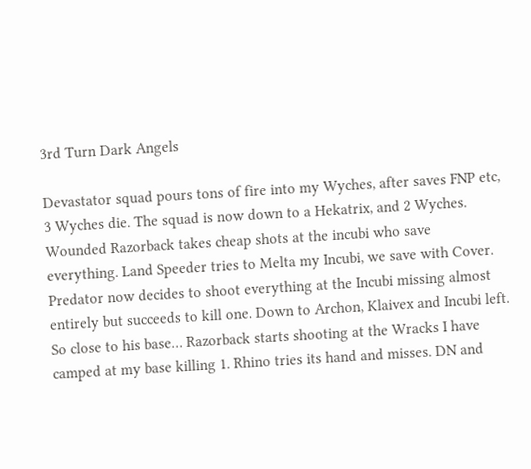3rd Turn Dark Angels

Devastator squad pours tons of fire into my Wyches, after saves FNP etc, 3 Wyches die. The squad is now down to a Hekatrix, and 2 Wyches. Wounded Razorback takes cheap shots at the incubi who save everything. Land Speeder tries to Melta my Incubi, we save with Cover. Predator now decides to shoot everything at the Incubi missing almost entirely but succeeds to kill one. Down to Archon, Klaivex and Incubi left. So close to his base… Razorback starts shooting at the Wracks I have camped at my base killing 1. Rhino tries its hand and misses. DN and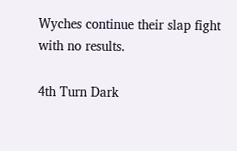Wyches continue their slap fight with no results.

4th Turn Dark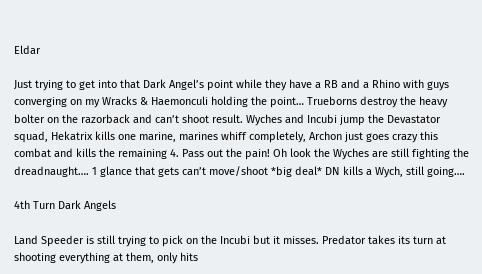Eldar

Just trying to get into that Dark Angel’s point while they have a RB and a Rhino with guys converging on my Wracks & Haemonculi holding the point… Trueborns destroy the heavy bolter on the razorback and can’t shoot result. Wyches and Incubi jump the Devastator squad, Hekatrix kills one marine, marines whiff completely, Archon just goes crazy this combat and kills the remaining 4. Pass out the pain! Oh look the Wyches are still fighting the dreadnaught…. 1 glance that gets can’t move/shoot *big deal* DN kills a Wych, still going….

4th Turn Dark Angels

Land Speeder is still trying to pick on the Incubi but it misses. Predator takes its turn at shooting everything at them, only hits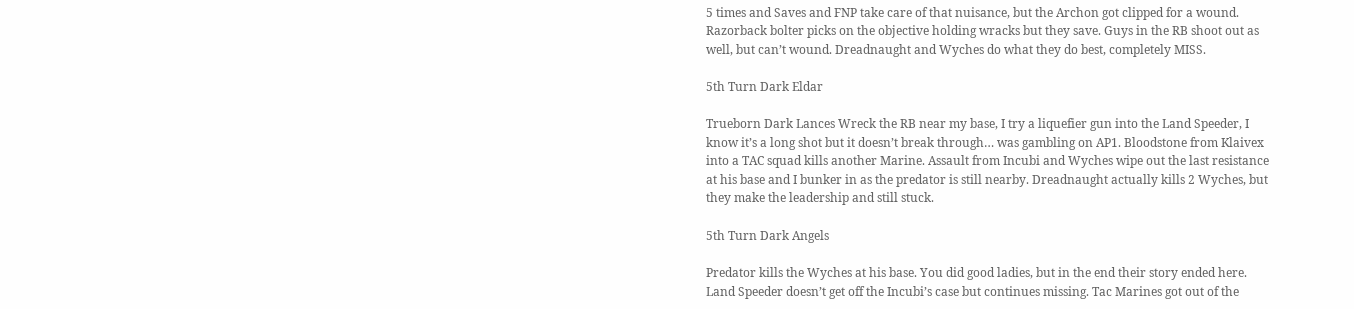5 times and Saves and FNP take care of that nuisance, but the Archon got clipped for a wound. Razorback bolter picks on the objective holding wracks but they save. Guys in the RB shoot out as well, but can’t wound. Dreadnaught and Wyches do what they do best, completely MISS.

5th Turn Dark Eldar

Trueborn Dark Lances Wreck the RB near my base, I try a liquefier gun into the Land Speeder, I know it’s a long shot but it doesn’t break through… was gambling on AP1. Bloodstone from Klaivex into a TAC squad kills another Marine. Assault from Incubi and Wyches wipe out the last resistance at his base and I bunker in as the predator is still nearby. Dreadnaught actually kills 2 Wyches, but they make the leadership and still stuck.

5th Turn Dark Angels

Predator kills the Wyches at his base. You did good ladies, but in the end their story ended here. Land Speeder doesn’t get off the Incubi’s case but continues missing. Tac Marines got out of the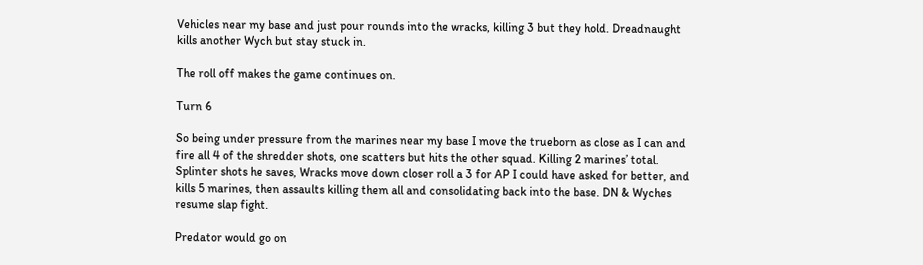Vehicles near my base and just pour rounds into the wracks, killing 3 but they hold. Dreadnaught kills another Wych but stay stuck in.

The roll off makes the game continues on.

Turn 6

So being under pressure from the marines near my base I move the trueborn as close as I can and fire all 4 of the shredder shots, one scatters but hits the other squad. Killing 2 marines’ total. Splinter shots he saves, Wracks move down closer roll a 3 for AP I could have asked for better, and kills 5 marines, then assaults killing them all and consolidating back into the base. DN & Wyches resume slap fight.

Predator would go on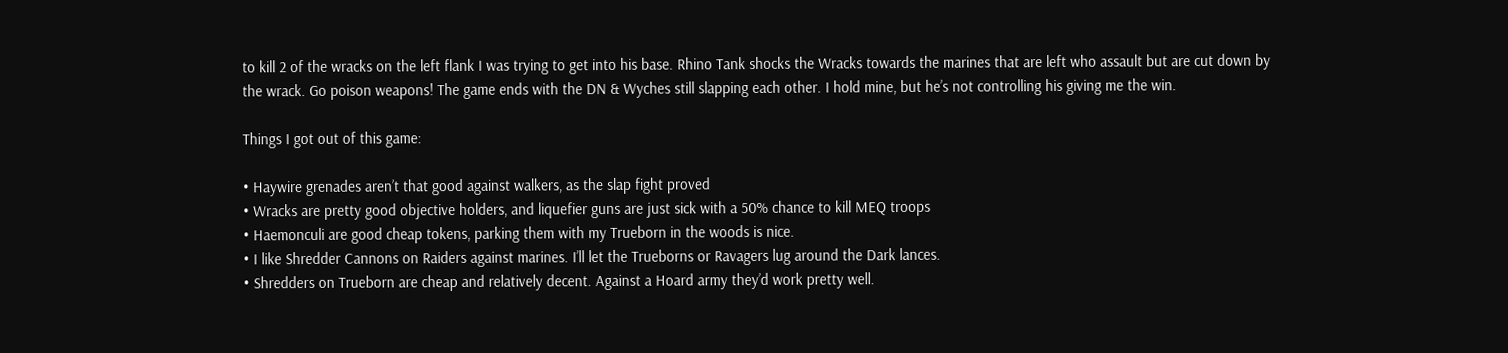to kill 2 of the wracks on the left flank I was trying to get into his base. Rhino Tank shocks the Wracks towards the marines that are left who assault but are cut down by the wrack. Go poison weapons! The game ends with the DN & Wyches still slapping each other. I hold mine, but he’s not controlling his giving me the win.

Things I got out of this game:

• Haywire grenades aren’t that good against walkers, as the slap fight proved
• Wracks are pretty good objective holders, and liquefier guns are just sick with a 50% chance to kill MEQ troops
• Haemonculi are good cheap tokens, parking them with my Trueborn in the woods is nice.
• I like Shredder Cannons on Raiders against marines. I’ll let the Trueborns or Ravagers lug around the Dark lances.
• Shredders on Trueborn are cheap and relatively decent. Against a Hoard army they’d work pretty well.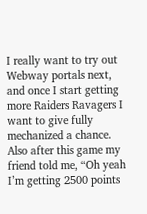I really want to try out Webway portals next, and once I start getting more Raiders Ravagers I want to give fully mechanized a chance. Also after this game my friend told me, “Oh yeah I’m getting 2500 points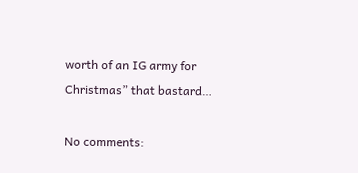worth of an IG army for Christmas” that bastard…

No comments: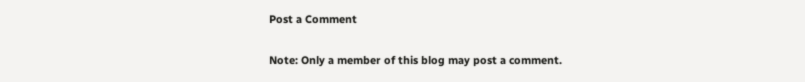Post a Comment

Note: Only a member of this blog may post a comment.